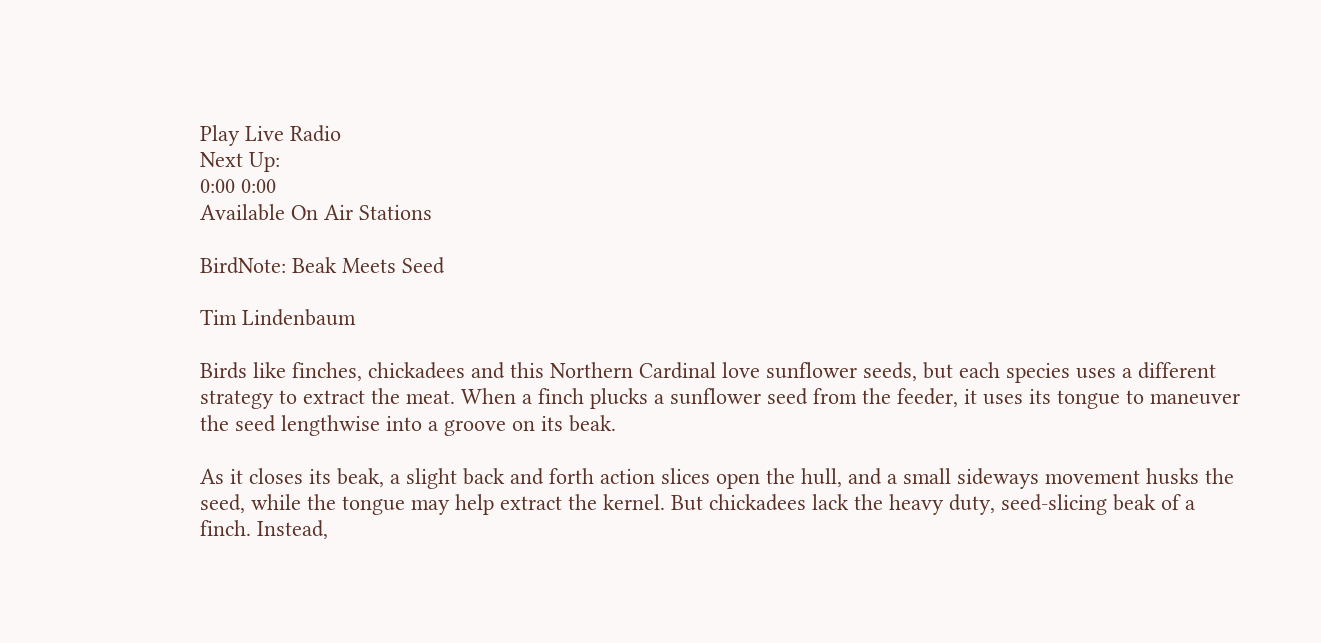Play Live Radio
Next Up:
0:00 0:00
Available On Air Stations

BirdNote: Beak Meets Seed

Tim Lindenbaum

Birds like finches, chickadees and this Northern Cardinal love sunflower seeds, but each species uses a different strategy to extract the meat. When a finch plucks a sunflower seed from the feeder, it uses its tongue to maneuver the seed lengthwise into a groove on its beak.

As it closes its beak, a slight back and forth action slices open the hull, and a small sideways movement husks the seed, while the tongue may help extract the kernel. But chickadees lack the heavy duty, seed-slicing beak of a finch. Instead,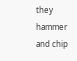they hammer and chip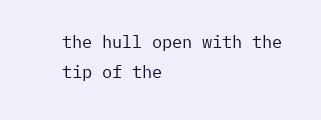the hull open with the tip of the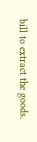bill to extract the goods.